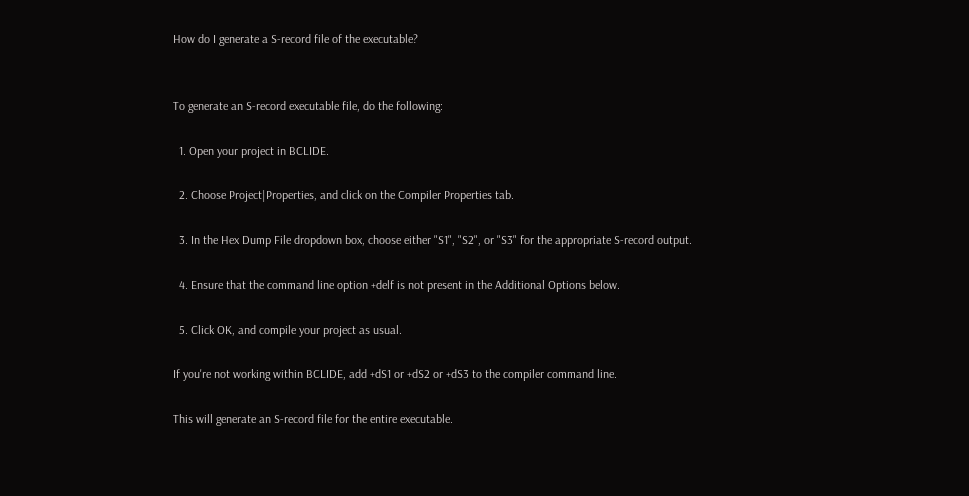How do I generate a S-record file of the executable?


To generate an S-record executable file, do the following:

  1. Open your project in BCLIDE.

  2. Choose Project|Properties, and click on the Compiler Properties tab.

  3. In the Hex Dump File dropdown box, choose either "S1", "S2", or "S3" for the appropriate S-record output.

  4. Ensure that the command line option +delf is not present in the Additional Options below.

  5. Click OK, and compile your project as usual.

If you're not working within BCLIDE, add +dS1 or +dS2 or +dS3 to the compiler command line.

This will generate an S-record file for the entire executable.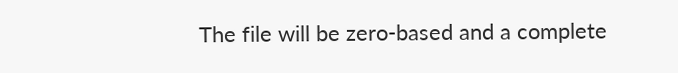The file will be zero-based and a complete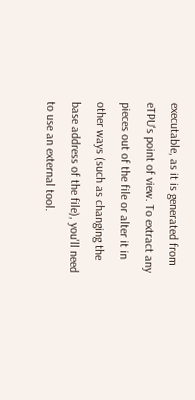executable, as it is generated from eTPU's point of view. To extract any pieces out of the file or alter it in other ways (such as changing the base address of the file), you'll need to use an external tool.